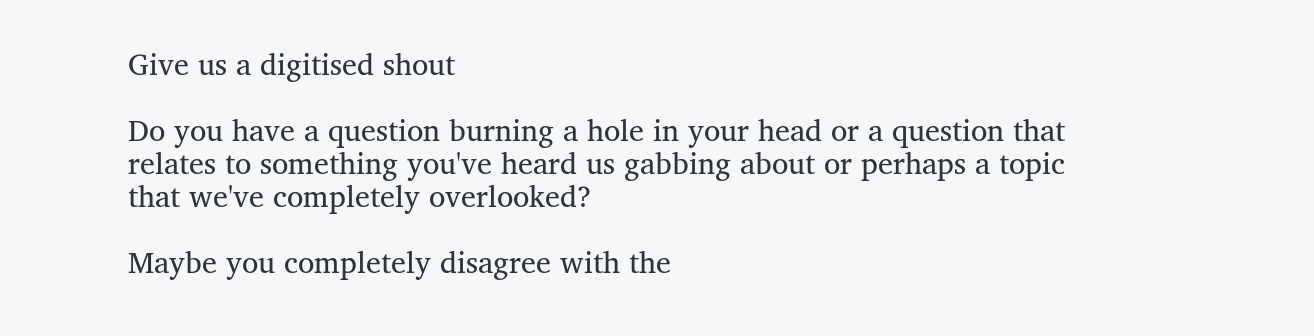Give us a digitised shout

Do you have a question burning a hole in your head or a question that relates to something you've heard us gabbing about or perhaps a topic that we've completely overlooked?

Maybe you completely disagree with the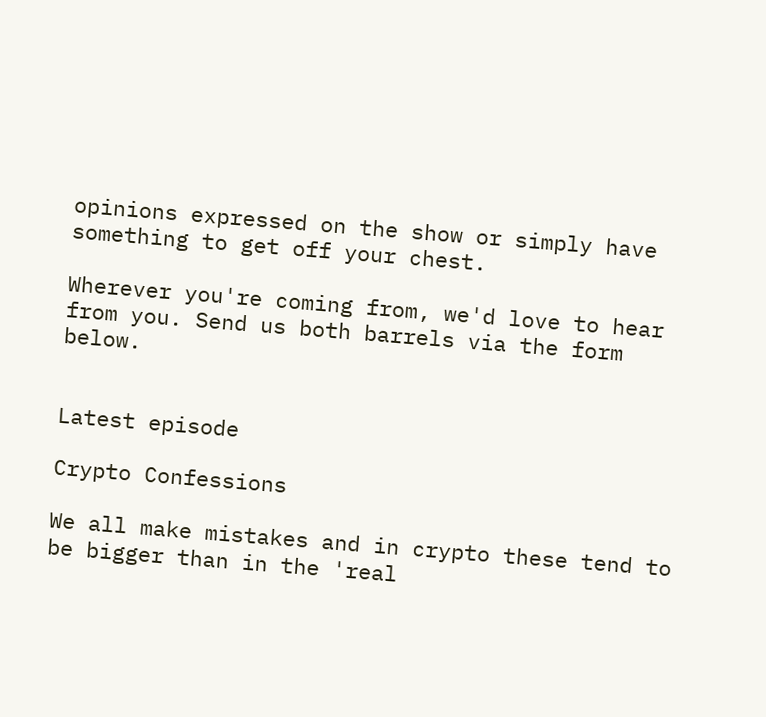opinions expressed on the show or simply have something to get off your chest.

Wherever you're coming from, we'd love to hear from you. Send us both barrels via the form below.


Latest episode

Crypto Confessions

We all make mistakes and in crypto these tend to be bigger than in the 'real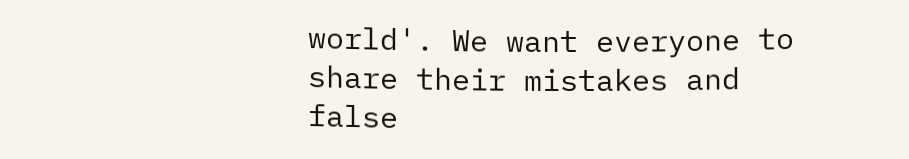world'. We want everyone to share their mistakes and false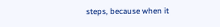steps, because when it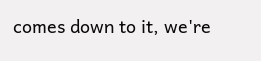comes down to it, we're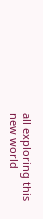all exploring this new world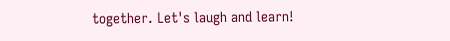together. Let's laugh and learn!